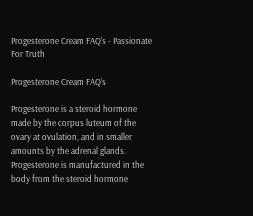Progesterone Cream FAQ's - Passionate For Truth

Progesterone Cream FAQ’s

Progesterone is a steroid hormone made by the corpus luteum of the ovary at ovulation, and in smaller amounts by the adrenal glands. Progesterone is manufactured in the body from the steroid hormone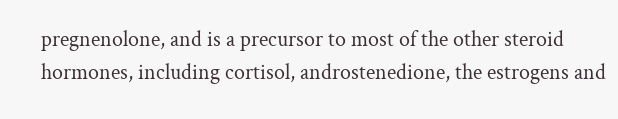pregnenolone, and is a precursor to most of the other steroid hormones, including cortisol, androstenedione, the estrogens and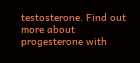testosterone. Find out more about progesterone with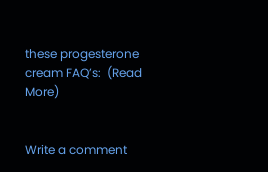these progesterone cream FAQ’s:  (Read More)


Write a comment